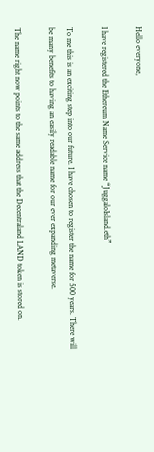Hello everyone,

I have registered the Ethereum Name Service name “JuggaloIsland.eth”

To me this is an exciting step into our future. I have chosen to register the name for 500 years. There will be many benefits to having an easily readable name for our ever expanding metaverse.

The name right now points to the same address that the Decentraland LAND token is stored on.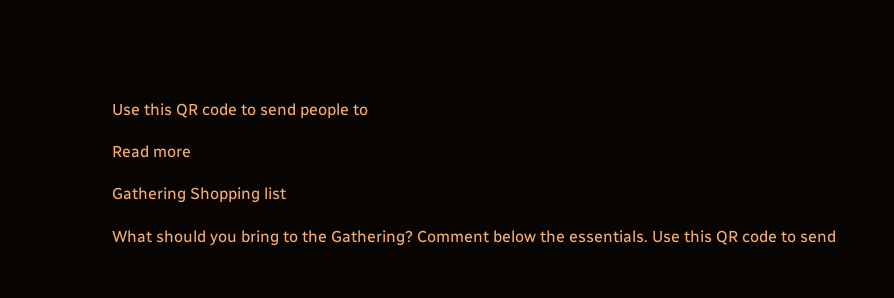Use this QR code to send people to

Read more

Gathering Shopping list

What should you bring to the Gathering? Comment below the essentials. Use this QR code to send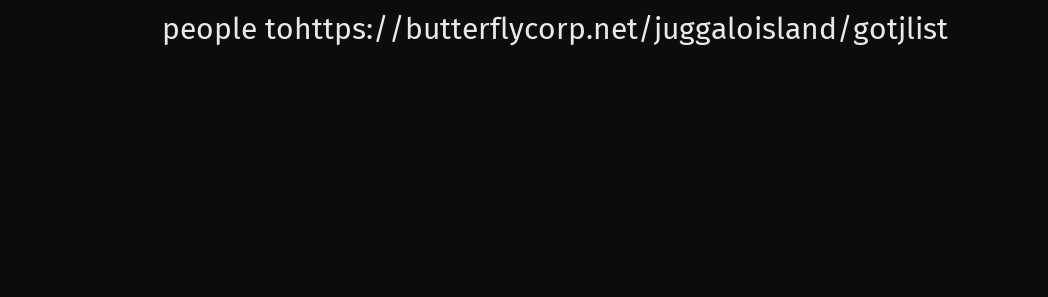people tohttps://butterflycorp.net/juggaloisland/gotjlist